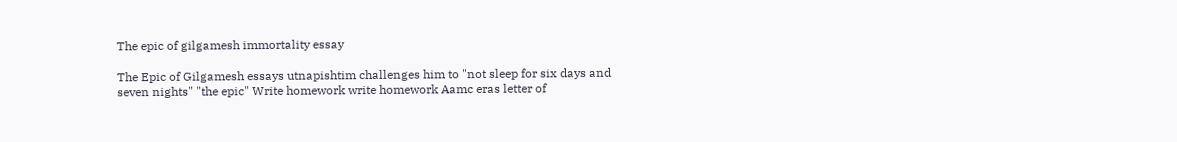The epic of gilgamesh immortality essay

The Epic of Gilgamesh essays utnapishtim challenges him to "not sleep for six days and seven nights" "the epic" Write homework write homework Aamc eras letter of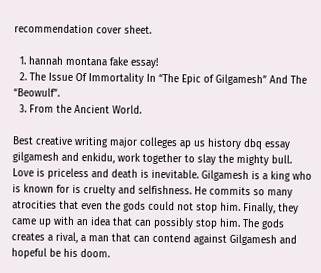recommendation cover sheet.

  1. hannah montana fake essay!
  2. The Issue Of Immortality In “The Epic of Gilgamesh” And The “Beowulf”.
  3. From the Ancient World.

Best creative writing major colleges ap us history dbq essay gilgamesh and enkidu, work together to slay the mighty bull. Love is priceless and death is inevitable. Gilgamesh is a king who is known for is cruelty and selfishness. He commits so many atrocities that even the gods could not stop him. Finally, they came up with an idea that can possibly stop him. The gods creates a rival, a man that can contend against Gilgamesh and hopeful be his doom.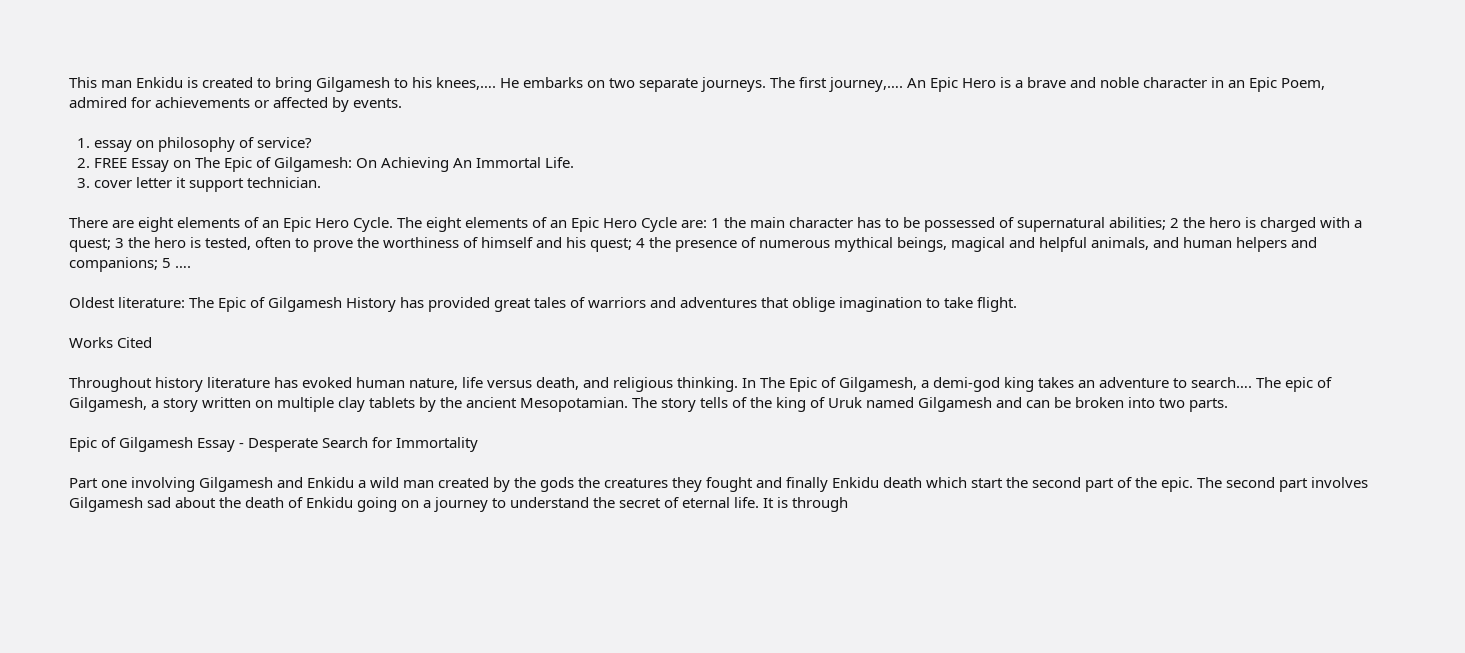This man Enkidu is created to bring Gilgamesh to his knees,…. He embarks on two separate journeys. The first journey,…. An Epic Hero is a brave and noble character in an Epic Poem, admired for achievements or affected by events.

  1. essay on philosophy of service?
  2. FREE Essay on The Epic of Gilgamesh: On Achieving An Immortal Life.
  3. cover letter it support technician.

There are eight elements of an Epic Hero Cycle. The eight elements of an Epic Hero Cycle are: 1 the main character has to be possessed of supernatural abilities; 2 the hero is charged with a quest; 3 the hero is tested, often to prove the worthiness of himself and his quest; 4 the presence of numerous mythical beings, magical and helpful animals, and human helpers and companions; 5 ….

Oldest literature: The Epic of Gilgamesh History has provided great tales of warriors and adventures that oblige imagination to take flight.

Works Cited

Throughout history literature has evoked human nature, life versus death, and religious thinking. In The Epic of Gilgamesh, a demi-god king takes an adventure to search…. The epic of Gilgamesh, a story written on multiple clay tablets by the ancient Mesopotamian. The story tells of the king of Uruk named Gilgamesh and can be broken into two parts.

Epic of Gilgamesh Essay - Desperate Search for Immortality

Part one involving Gilgamesh and Enkidu a wild man created by the gods the creatures they fought and finally Enkidu death which start the second part of the epic. The second part involves Gilgamesh sad about the death of Enkidu going on a journey to understand the secret of eternal life. It is through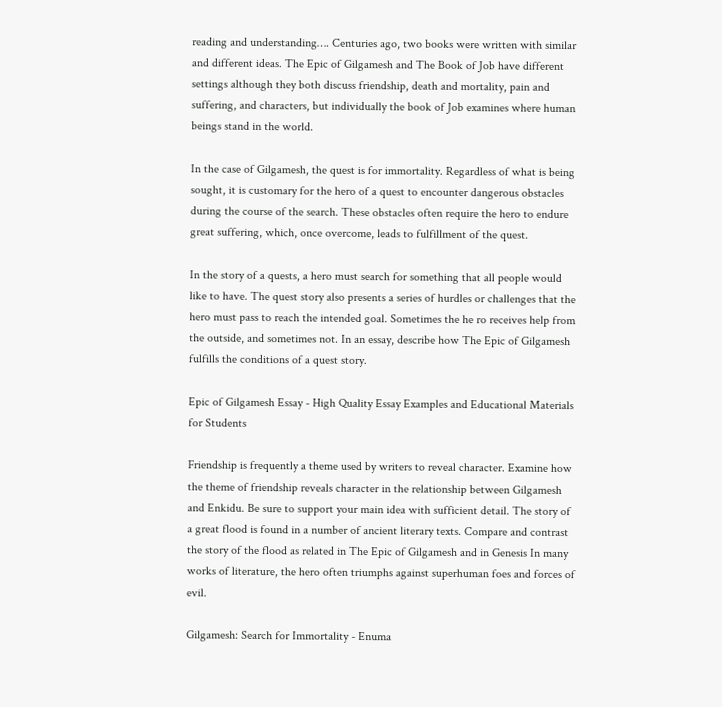reading and understanding…. Centuries ago, two books were written with similar and different ideas. The Epic of Gilgamesh and The Book of Job have different settings although they both discuss friendship, death and mortality, pain and suffering, and characters, but individually the book of Job examines where human beings stand in the world.

In the case of Gilgamesh, the quest is for immortality. Regardless of what is being sought, it is customary for the hero of a quest to encounter dangerous obstacles during the course of the search. These obstacles often require the hero to endure great suffering, which, once overcome, leads to fulfillment of the quest.

In the story of a quests, a hero must search for something that all people would like to have. The quest story also presents a series of hurdles or challenges that the hero must pass to reach the intended goal. Sometimes the he ro receives help from the outside, and sometimes not. In an essay, describe how The Epic of Gilgamesh fulfills the conditions of a quest story.

Epic of Gilgamesh Essay - High Quality Essay Examples and Educational Materials for Students

Friendship is frequently a theme used by writers to reveal character. Examine how the theme of friendship reveals character in the relationship between Gilgamesh and Enkidu. Be sure to support your main idea with sufficient detail. The story of a great flood is found in a number of ancient literary texts. Compare and contrast the story of the flood as related in The Epic of Gilgamesh and in Genesis In many works of literature, the hero often triumphs against superhuman foes and forces of evil.

Gilgamesh: Search for Immortality - Enuma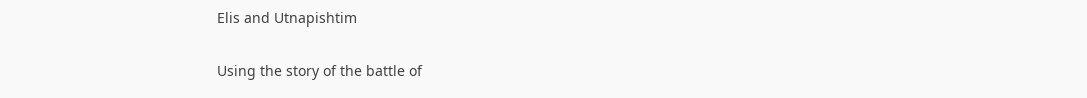Elis and Utnapishtim

Using the story of the battle of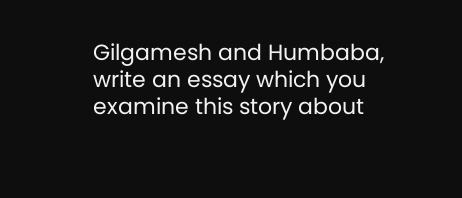Gilgamesh and Humbaba, write an essay which you examine this story about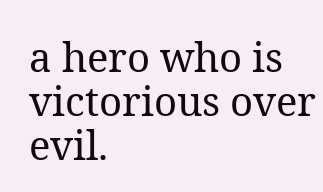a hero who is victorious over evil.